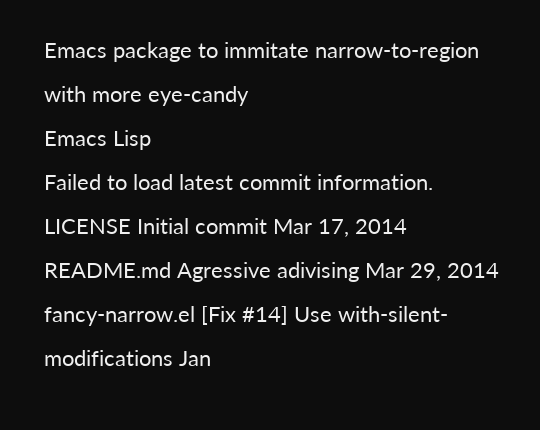Emacs package to immitate narrow-to-region with more eye-candy
Emacs Lisp
Failed to load latest commit information.
LICENSE Initial commit Mar 17, 2014
README.md Agressive adivising Mar 29, 2014
fancy-narrow.el [Fix #14] Use with-silent-modifications Jan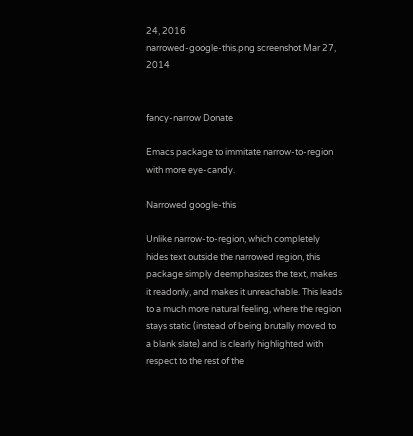24, 2016
narrowed-google-this.png screenshot Mar 27, 2014


fancy-narrow Donate

Emacs package to immitate narrow-to-region with more eye-candy.

Narrowed google-this

Unlike narrow-to-region, which completely hides text outside the narrowed region, this package simply deemphasizes the text, makes it readonly, and makes it unreachable. This leads to a much more natural feeling, where the region stays static (instead of being brutally moved to a blank slate) and is clearly highlighted with respect to the rest of the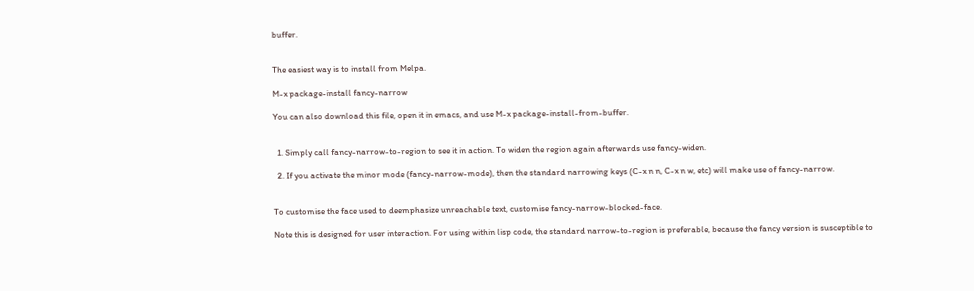buffer.


The easiest way is to install from Melpa.

M-x package-install fancy-narrow

You can also download this file, open it in emacs, and use M-x package-install-from-buffer.


  1. Simply call fancy-narrow-to-region to see it in action. To widen the region again afterwards use fancy-widen.

  2. If you activate the minor mode (fancy-narrow-mode), then the standard narrowing keys (C-x n n, C-x n w, etc) will make use of fancy-narrow.


To customise the face used to deemphasize unreachable text, customise fancy-narrow-blocked-face.

Note this is designed for user interaction. For using within lisp code, the standard narrow-to-region is preferable, because the fancy version is susceptible to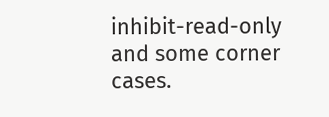inhibit-read-only and some corner cases.